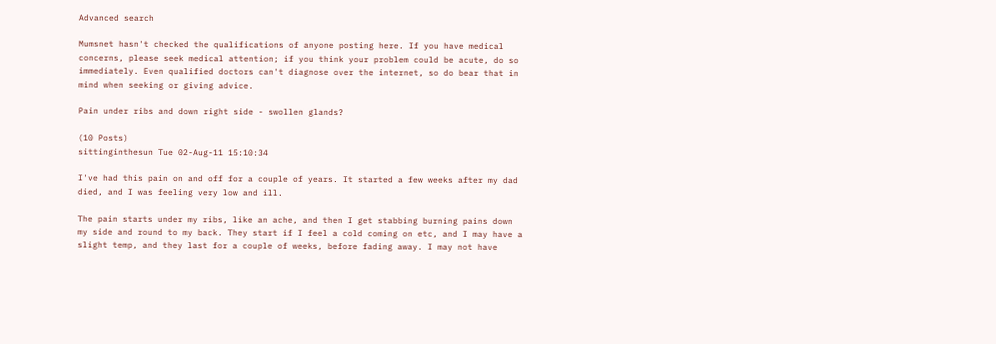Advanced search

Mumsnet hasn't checked the qualifications of anyone posting here. If you have medical concerns, please seek medical attention; if you think your problem could be acute, do so immediately. Even qualified doctors can't diagnose over the internet, so do bear that in mind when seeking or giving advice.

Pain under ribs and down right side - swollen glands?

(10 Posts)
sittinginthesun Tue 02-Aug-11 15:10:34

I've had this pain on and off for a couple of years. It started a few weeks after my dad died, and I was feeling very low and ill.

The pain starts under my ribs, like an ache, and then I get stabbing burning pains down my side and round to my back. They start if I feel a cold coming on etc, and I may have a slight temp, and they last for a couple of weeks, before fading away. I may not have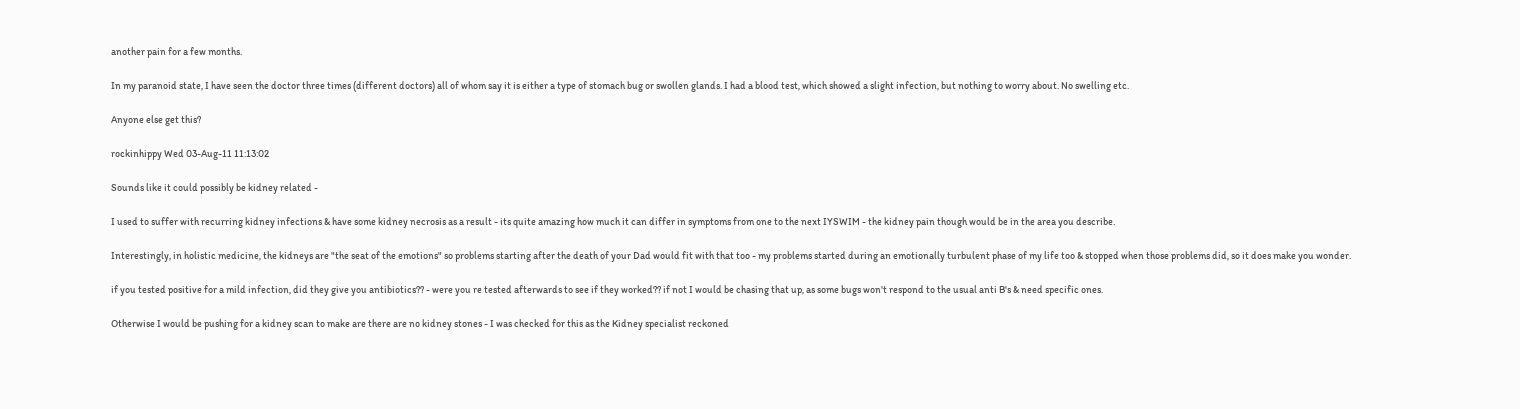another pain for a few months.

In my paranoid state, I have seen the doctor three times (different doctors) all of whom say it is either a type of stomach bug or swollen glands. I had a blood test, which showed a slight infection, but nothing to worry about. No swelling etc.

Anyone else get this?

rockinhippy Wed 03-Aug-11 11:13:02

Sounds like it could possibly be kidney related -

I used to suffer with recurring kidney infections & have some kidney necrosis as a result - its quite amazing how much it can differ in symptoms from one to the next IYSWIM - the kidney pain though would be in the area you describe.

Interestingly, in holistic medicine, the kidneys are "the seat of the emotions" so problems starting after the death of your Dad would fit with that too - my problems started during an emotionally turbulent phase of my life too & stopped when those problems did, so it does make you wonder.

if you tested positive for a mild infection, did they give you antibiotics?? - were you re tested afterwards to see if they worked?? if not I would be chasing that up, as some bugs won't respond to the usual anti B's & need specific ones.

Otherwise I would be pushing for a kidney scan to make are there are no kidney stones - I was checked for this as the Kidney specialist reckoned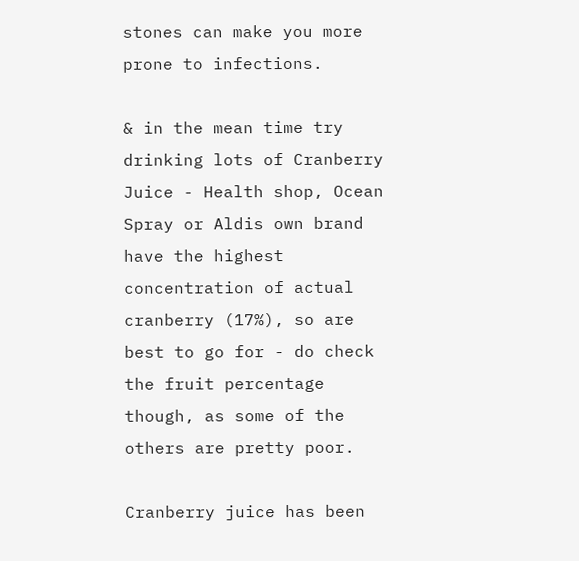stones can make you more prone to infections.

& in the mean time try drinking lots of Cranberry Juice - Health shop, Ocean Spray or Aldis own brand have the highest concentration of actual cranberry (17%), so are best to go for - do check the fruit percentage though, as some of the others are pretty poor.

Cranberry juice has been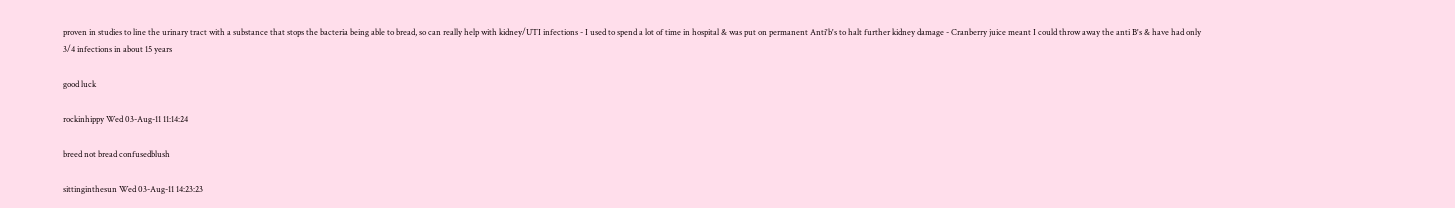proven in studies to line the urinary tract with a substance that stops the bacteria being able to bread, so can really help with kidney/UTI infections - I used to spend a lot of time in hospital & was put on permanent Anti'b's to halt further kidney damage - Cranberry juice meant I could throw away the anti B's & have had only 3/4 infections in about 15 years

good luck

rockinhippy Wed 03-Aug-11 11:14:24

breed not bread confusedblush

sittinginthesun Wed 03-Aug-11 14:23:23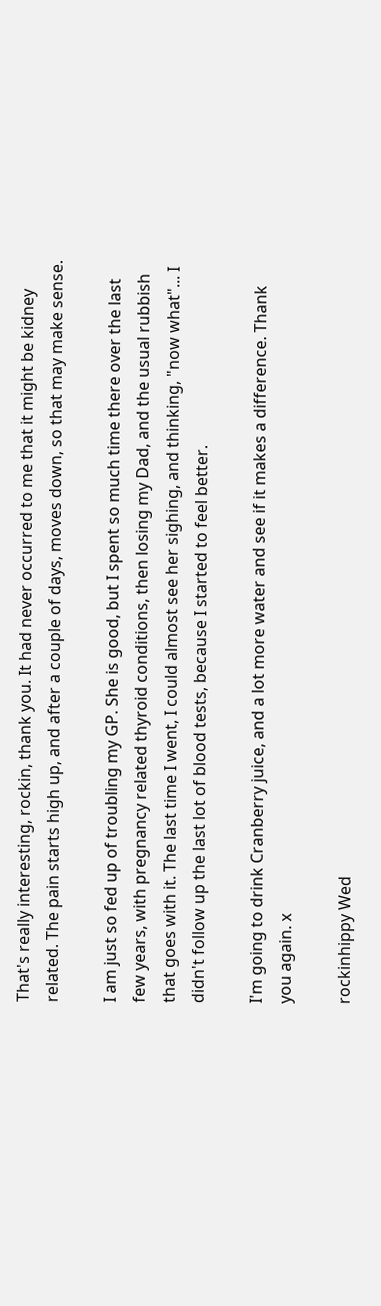That's really interesting, rockin, thank you. It had never occurred to me that it might be kidney related. The pain starts high up, and after a couple of days, moves down, so that may make sense.

I am just so fed up of troubling my GP. She is good, but I spent so much time there over the last few years, with pregnancy related thyroid conditions, then losing my Dad, and the usual rubbish that goes with it. The last time I went, I could almost see her sighing, and thinking, "now what"... I didn't follow up the last lot of blood tests, because I started to feel better.

I'm going to drink Cranberry juice, and a lot more water and see if it makes a difference. Thank you again. x

rockinhippy Wed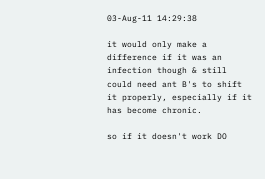03-Aug-11 14:29:38

it would only make a difference if it was an infection though & still could need ant B's to shift it properly, especially if it has become chronic.

so if it doesn't work DO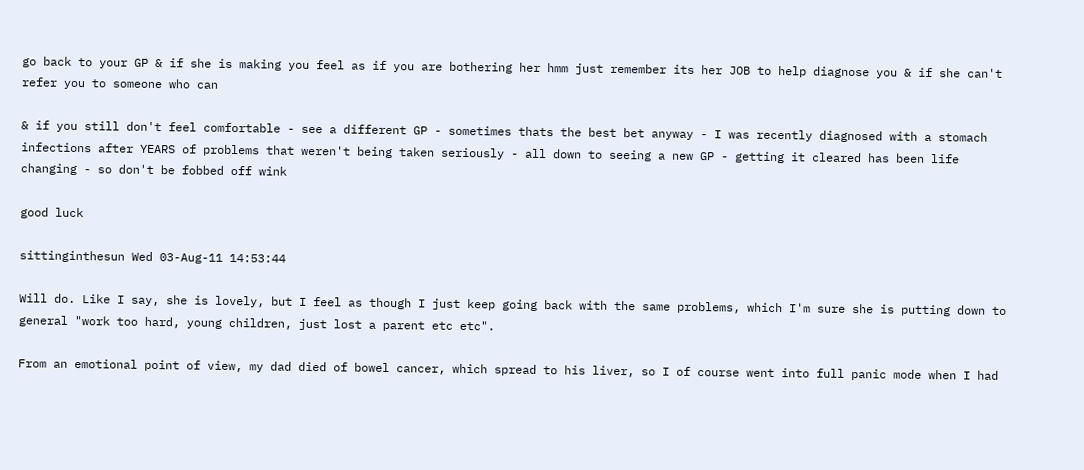go back to your GP & if she is making you feel as if you are bothering her hmm just remember its her JOB to help diagnose you & if she can't refer you to someone who can

& if you still don't feel comfortable - see a different GP - sometimes thats the best bet anyway - I was recently diagnosed with a stomach infections after YEARS of problems that weren't being taken seriously - all down to seeing a new GP - getting it cleared has been life changing - so don't be fobbed off wink

good luck

sittinginthesun Wed 03-Aug-11 14:53:44

Will do. Like I say, she is lovely, but I feel as though I just keep going back with the same problems, which I'm sure she is putting down to general "work too hard, young children, just lost a parent etc etc".

From an emotional point of view, my dad died of bowel cancer, which spread to his liver, so I of course went into full panic mode when I had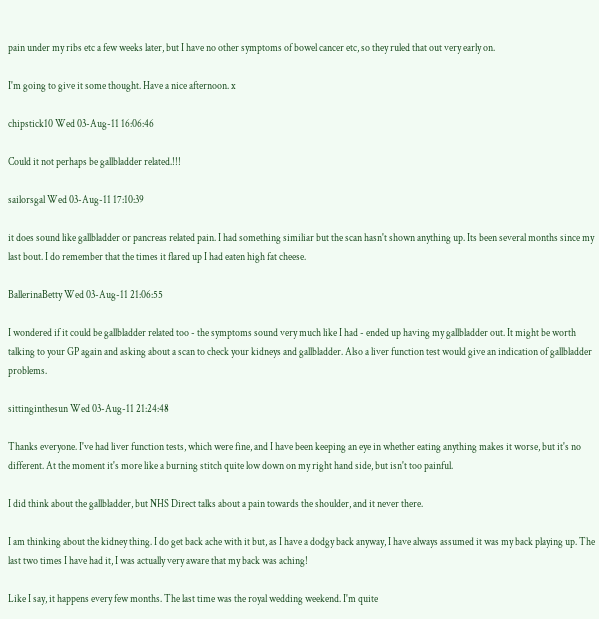pain under my ribs etc a few weeks later, but I have no other symptoms of bowel cancer etc, so they ruled that out very early on.

I'm going to give it some thought. Have a nice afternoon. x

chipstick10 Wed 03-Aug-11 16:06:46

Could it not perhaps be gallbladder related.!!!

sailorsgal Wed 03-Aug-11 17:10:39

it does sound like gallbladder or pancreas related pain. I had something similiar but the scan hasn't shown anything up. Its been several months since my last bout. I do remember that the times it flared up I had eaten high fat cheese.

BallerinaBetty Wed 03-Aug-11 21:06:55

I wondered if it could be gallbladder related too - the symptoms sound very much like I had - ended up having my gallbladder out. It might be worth talking to your GP again and asking about a scan to check your kidneys and gallbladder. Also a liver function test would give an indication of gallbladder problems.

sittinginthesun Wed 03-Aug-11 21:24:48

Thanks everyone. I've had liver function tests, which were fine, and I have been keeping an eye in whether eating anything makes it worse, but it's no different. At the moment it's more like a burning stitch quite low down on my right hand side, but isn't too painful.

I did think about the gallbladder, but NHS Direct talks about a pain towards the shoulder, and it never there.

I am thinking about the kidney thing. I do get back ache with it but, as I have a dodgy back anyway, I have always assumed it was my back playing up. The last two times I have had it, I was actually very aware that my back was aching!

Like I say, it happens every few months. The last time was the royal wedding weekend. I'm quite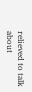relieved to talk about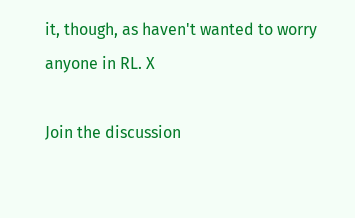it, though, as haven't wanted to worry anyone in RL. X

Join the discussion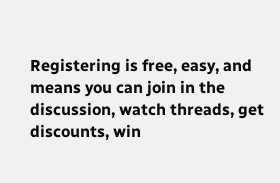Registering is free, easy, and means you can join in the discussion, watch threads, get discounts, win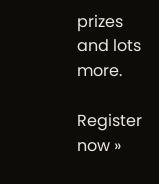prizes and lots more.

Register now »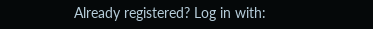Already registered? Log in with: